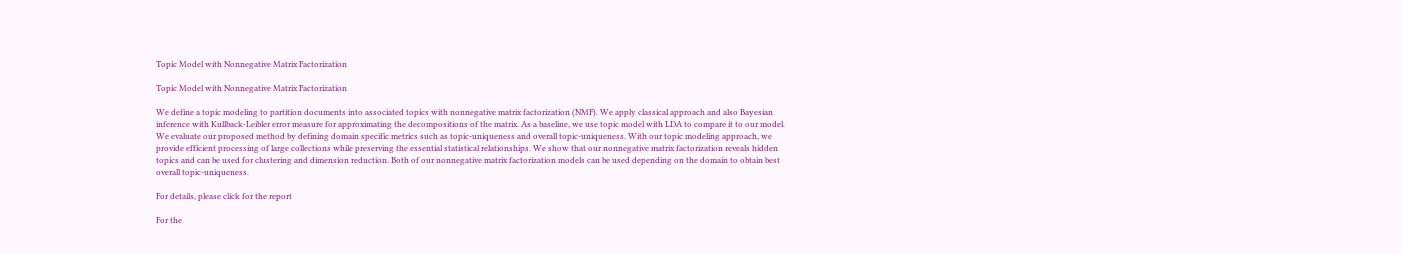Topic Model with Nonnegative Matrix Factorization

Topic Model with Nonnegative Matrix Factorization

We define a topic modeling to partition documents into associated topics with nonnegative matrix factorization (NMF). We apply classical approach and also Bayesian inference with Kullback-Leibler error measure for approximating the decompositions of the matrix. As a baseline, we use topic model with LDA to compare it to our model. We evaluate our proposed method by defining domain specific metrics such as topic-uniqueness and overall topic-uniqueness. With our topic modeling approach, we provide efficient processing of large collections while preserving the essential statistical relationships. We show that our nonnegative matrix factorization reveals hidden topics and can be used for clustering and dimension reduction. Both of our nonnegative matrix factorization models can be used depending on the domain to obtain best overall topic-uniqueness.

For details, please click for the report

For the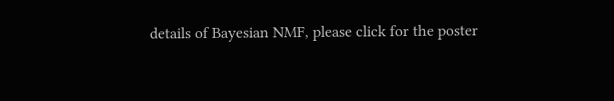details of Bayesian NMF, please click for the poster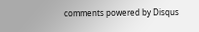comments powered by Disqus